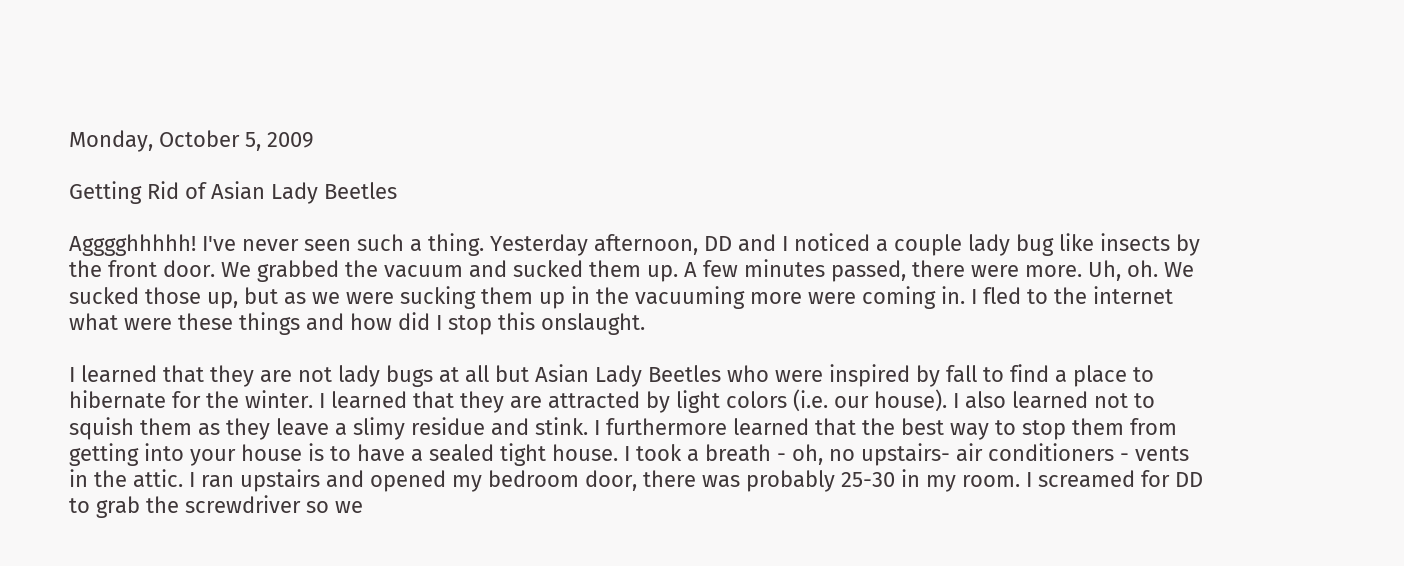Monday, October 5, 2009

Getting Rid of Asian Lady Beetles

Agggghhhhh! I've never seen such a thing. Yesterday afternoon, DD and I noticed a couple lady bug like insects by the front door. We grabbed the vacuum and sucked them up. A few minutes passed, there were more. Uh, oh. We sucked those up, but as we were sucking them up in the vacuuming more were coming in. I fled to the internet what were these things and how did I stop this onslaught.

I learned that they are not lady bugs at all but Asian Lady Beetles who were inspired by fall to find a place to hibernate for the winter. I learned that they are attracted by light colors (i.e. our house). I also learned not to squish them as they leave a slimy residue and stink. I furthermore learned that the best way to stop them from getting into your house is to have a sealed tight house. I took a breath - oh, no upstairs- air conditioners - vents in the attic. I ran upstairs and opened my bedroom door, there was probably 25-30 in my room. I screamed for DD to grab the screwdriver so we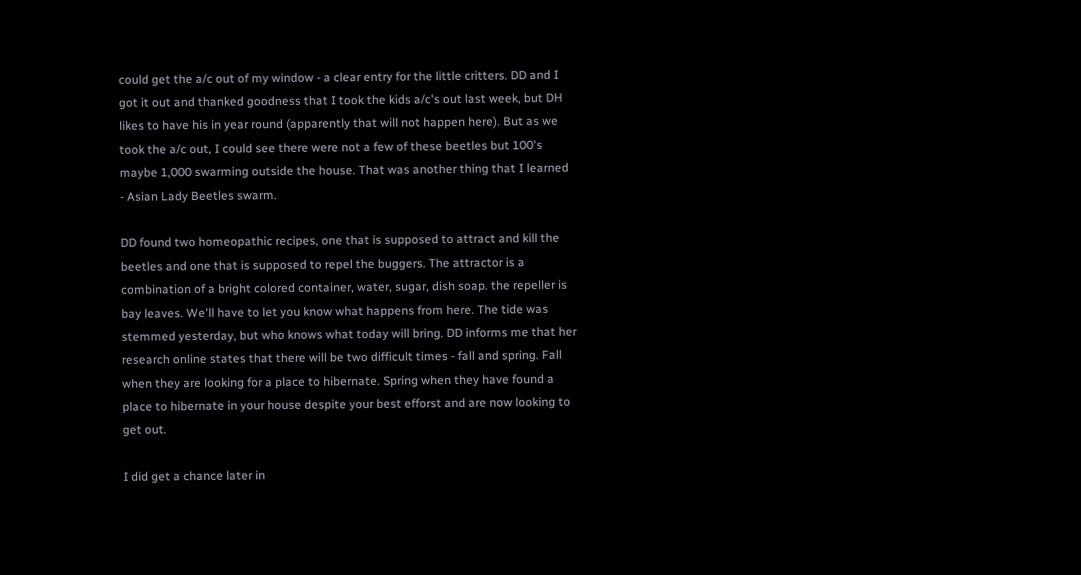could get the a/c out of my window - a clear entry for the little critters. DD and I got it out and thanked goodness that I took the kids a/c's out last week, but DH likes to have his in year round (apparently that will not happen here). But as we took the a/c out, I could see there were not a few of these beetles but 100's maybe 1,000 swarming outside the house. That was another thing that I learned - Asian Lady Beetles swarm.

DD found two homeopathic recipes, one that is supposed to attract and kill the beetles and one that is supposed to repel the buggers. The attractor is a combination of a bright colored container, water, sugar, dish soap. the repeller is bay leaves. We'll have to let you know what happens from here. The tide was stemmed yesterday, but who knows what today will bring. DD informs me that her research online states that there will be two difficult times - fall and spring. Fall when they are looking for a place to hibernate. Spring when they have found a place to hibernate in your house despite your best efforst and are now looking to get out.

I did get a chance later in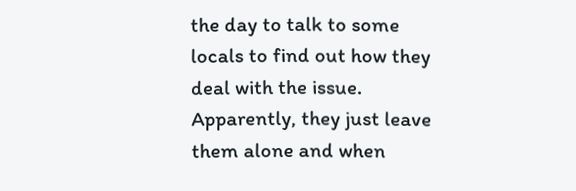the day to talk to some locals to find out how they deal with the issue. Apparently, they just leave them alone and when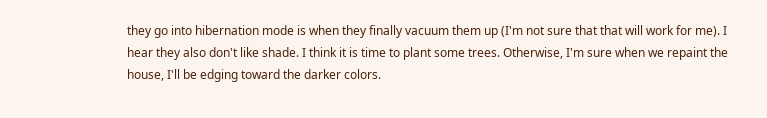they go into hibernation mode is when they finally vacuum them up (I'm not sure that that will work for me). I hear they also don't like shade. I think it is time to plant some trees. Otherwise, I'm sure when we repaint the house, I'll be edging toward the darker colors.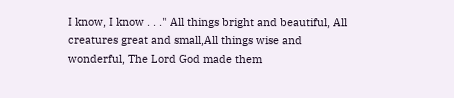I know, I know . . ." All things bright and beautiful, All creatures great and small,All things wise and wonderful, The Lord God made them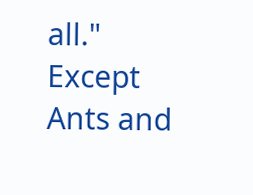all." Except Ants and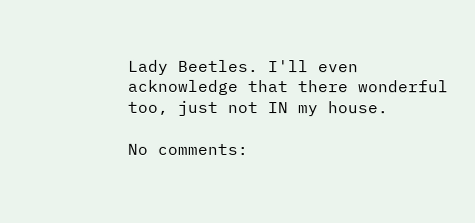Lady Beetles. I'll even acknowledge that there wonderful too, just not IN my house.

No comments: